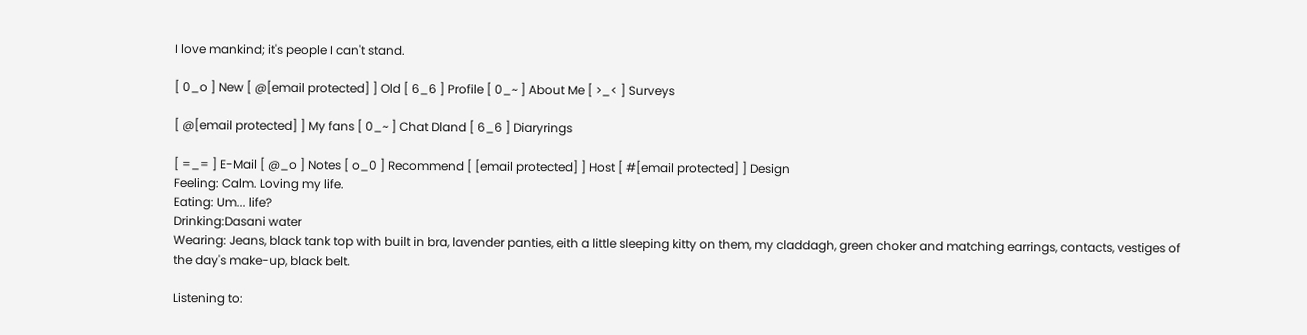I love mankind; it's people I can't stand.

[ 0_o ] New [ @[email protected] ] Old [ 6_6 ] Profile [ 0_~ ] About Me [ >_< ] Surveys

[ @[email protected] ] My fans [ 0_~ ] Chat Dland [ 6_6 ] Diaryrings

[ =_= ] E-Mail [ @_o ] Notes [ o_0 ] Recommend [ [email protected] ] Host [ #[email protected] ] Design
Feeling: Calm. Loving my life.
Eating: Um... life?
Drinking:Dasani water
Wearing: Jeans, black tank top with built in bra, lavender panties, eith a little sleeping kitty on them, my claddagh, green choker and matching earrings, contacts, vestiges of the day's make-up, black belt.

Listening to: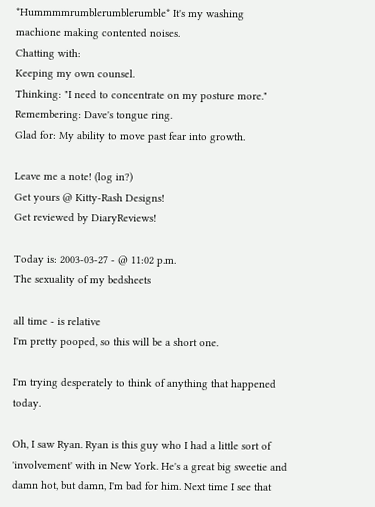*Hummmmrumblerumblerumble* It's my washing machione making contented noises.
Chatting with:
Keeping my own counsel.
Thinking: "I need to concentrate on my posture more."
Remembering: Dave's tongue ring.
Glad for: My ability to move past fear into growth.

Leave me a note! (log in?)
Get yours @ Kitty-Rash Designs!
Get reviewed by DiaryReviews!

Today is: 2003-03-27 - @ 11:02 p.m.
The sexuality of my bedsheets

all time - is relative
I'm pretty pooped, so this will be a short one.

I'm trying desperately to think of anything that happened today.

Oh, I saw Ryan. Ryan is this guy who I had a little sort of 'involvement' with in New York. He's a great big sweetie and damn hot, but damn, I'm bad for him. Next time I see that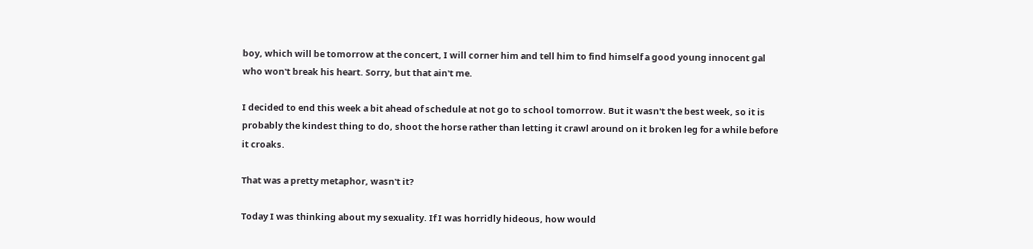boy, which will be tomorrow at the concert, I will corner him and tell him to find himself a good young innocent gal who won't break his heart. Sorry, but that ain't me.

I decided to end this week a bit ahead of schedule at not go to school tomorrow. But it wasn't the best week, so it is probably the kindest thing to do, shoot the horse rather than letting it crawl around on it broken leg for a while before it croaks.

That was a pretty metaphor, wasn't it?

Today I was thinking about my sexuality. If I was horridly hideous, how would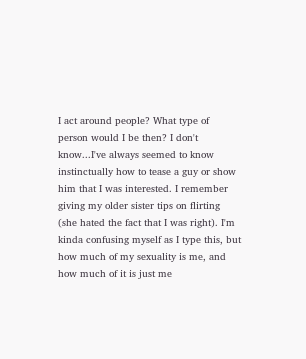I act around people? What type of person would I be then? I don't know...I've always seemed to know instinctually how to tease a guy or show him that I was interested. I remember giving my older sister tips on flirting (she hated the fact that I was right). I'm kinda confusing myself as I type this, but how much of my sexuality is me, and how much of it is just me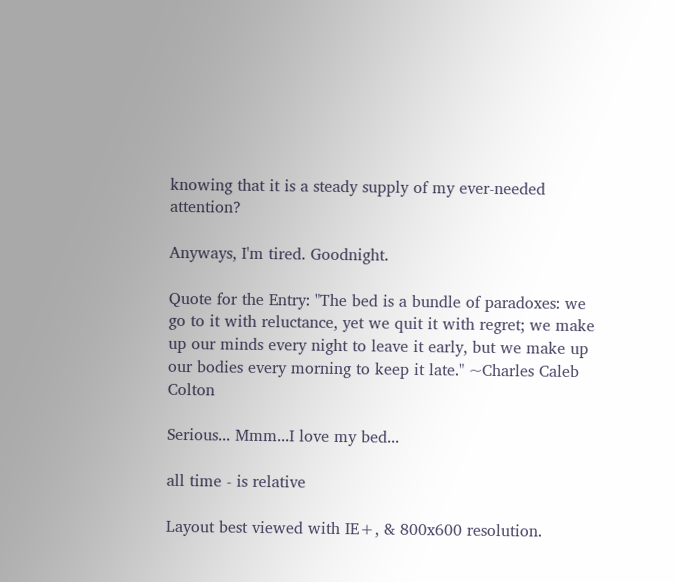knowing that it is a steady supply of my ever-needed attention?

Anyways, I'm tired. Goodnight.

Quote for the Entry: "The bed is a bundle of paradoxes: we go to it with reluctance, yet we quit it with regret; we make up our minds every night to leave it early, but we make up our bodies every morning to keep it late." ~Charles Caleb Colton

Serious... Mmm...I love my bed...

all time - is relative

Layout best viewed with IE+, & 800x600 resolution.